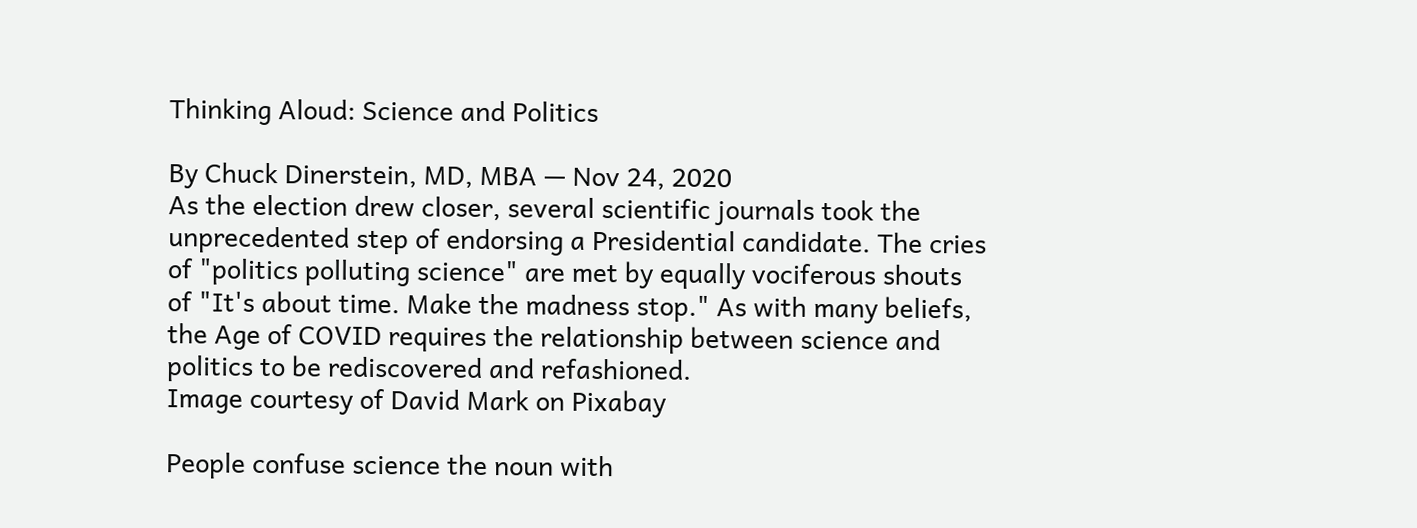Thinking Aloud: Science and Politics

By Chuck Dinerstein, MD, MBA — Nov 24, 2020
As the election drew closer, several scientific journals took the unprecedented step of endorsing a Presidential candidate. The cries of "politics polluting science" are met by equally vociferous shouts of "It's about time. Make the madness stop." As with many beliefs, the Age of COVID requires the relationship between science and politics to be rediscovered and refashioned.
Image courtesy of David Mark on Pixabay

People confuse science the noun with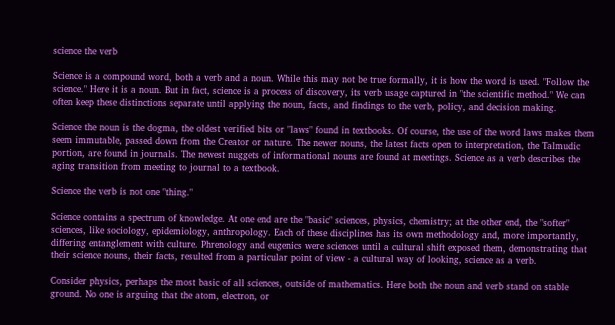science the verb

Science is a compound word, both a verb and a noun. While this may not be true formally, it is how the word is used. "Follow the science." Here it is a noun. But in fact, science is a process of discovery, its verb usage captured in "the scientific method." We can often keep these distinctions separate until applying the noun, facts, and findings to the verb, policy, and decision making.

Science the noun is the dogma, the oldest verified bits or "laws" found in textbooks. Of course, the use of the word laws makes them seem immutable, passed down from the Creator or nature. The newer nouns, the latest facts open to interpretation, the Talmudic portion, are found in journals. The newest nuggets of informational nouns are found at meetings. Science as a verb describes the aging transition from meeting to journal to a textbook.

Science the verb is not one "thing."

Science contains a spectrum of knowledge. At one end are the "basic" sciences, physics, chemistry; at the other end, the "softer" sciences, like sociology, epidemiology, anthropology. Each of these disciplines has its own methodology and, more importantly, differing entanglement with culture. Phrenology and eugenics were sciences until a cultural shift exposed them, demonstrating that their science nouns, their facts, resulted from a particular point of view - a cultural way of looking, science as a verb.

Consider physics, perhaps the most basic of all sciences, outside of mathematics. Here both the noun and verb stand on stable ground. No one is arguing that the atom, electron, or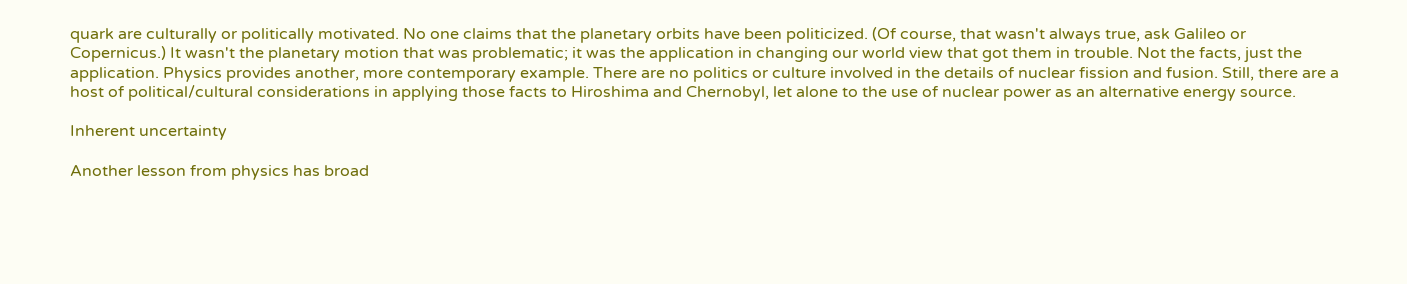quark are culturally or politically motivated. No one claims that the planetary orbits have been politicized. (Of course, that wasn't always true, ask Galileo or Copernicus.) It wasn't the planetary motion that was problematic; it was the application in changing our world view that got them in trouble. Not the facts, just the application. Physics provides another, more contemporary example. There are no politics or culture involved in the details of nuclear fission and fusion. Still, there are a host of political/cultural considerations in applying those facts to Hiroshima and Chernobyl, let alone to the use of nuclear power as an alternative energy source.

Inherent uncertainty

Another lesson from physics has broad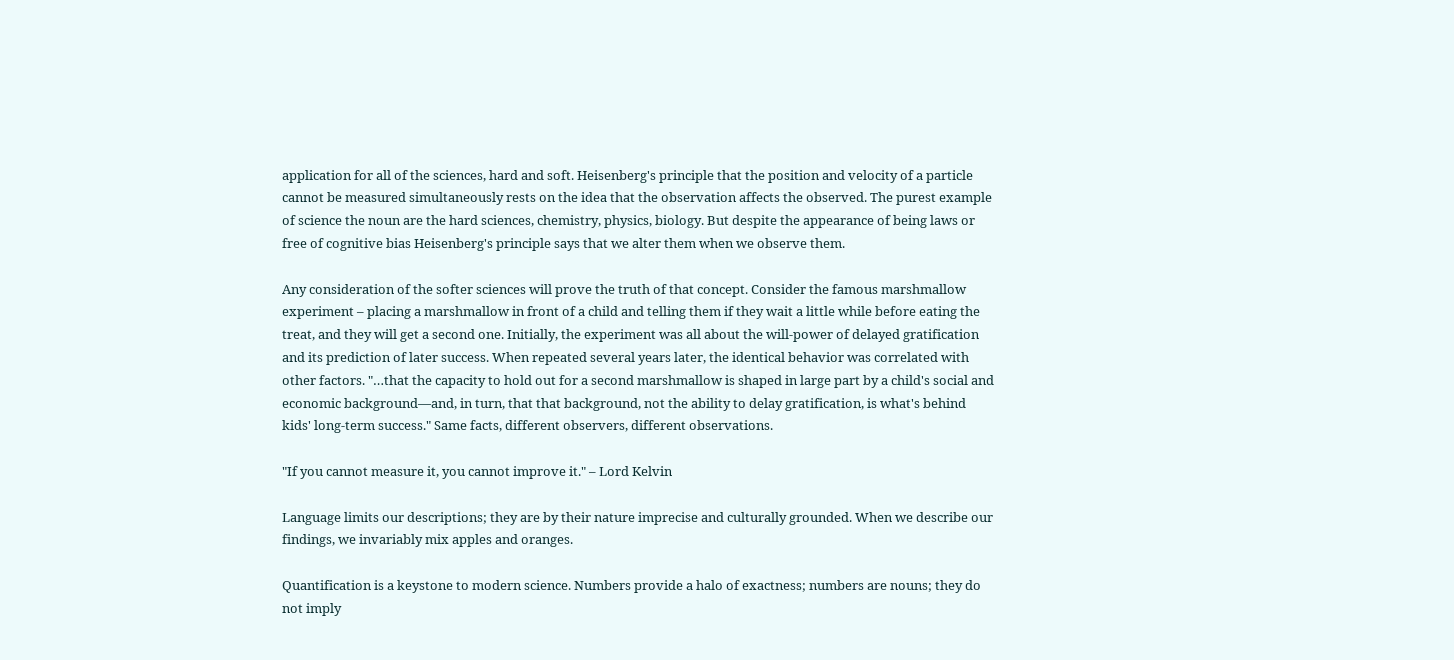application for all of the sciences, hard and soft. Heisenberg's principle that the position and velocity of a particle cannot be measured simultaneously rests on the idea that the observation affects the observed. The purest example of science the noun are the hard sciences, chemistry, physics, biology. But despite the appearance of being laws or free of cognitive bias Heisenberg's principle says that we alter them when we observe them.

Any consideration of the softer sciences will prove the truth of that concept. Consider the famous marshmallow experiment – placing a marshmallow in front of a child and telling them if they wait a little while before eating the treat, and they will get a second one. Initially, the experiment was all about the will-power of delayed gratification and its prediction of later success. When repeated several years later, the identical behavior was correlated with other factors. "…that the capacity to hold out for a second marshmallow is shaped in large part by a child's social and economic background—and, in turn, that that background, not the ability to delay gratification, is what's behind kids' long-term success." Same facts, different observers, different observations.

"If you cannot measure it, you cannot improve it." – Lord Kelvin

Language limits our descriptions; they are by their nature imprecise and culturally grounded. When we describe our findings, we invariably mix apples and oranges.

Quantification is a keystone to modern science. Numbers provide a halo of exactness; numbers are nouns; they do not imply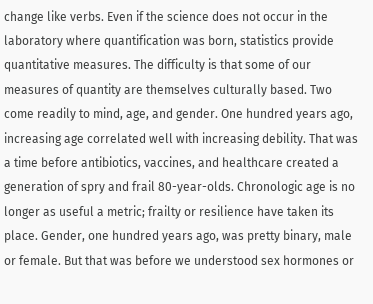change like verbs. Even if the science does not occur in the laboratory where quantification was born, statistics provide quantitative measures. The difficulty is that some of our measures of quantity are themselves culturally based. Two come readily to mind, age, and gender. One hundred years ago, increasing age correlated well with increasing debility. That was a time before antibiotics, vaccines, and healthcare created a generation of spry and frail 80-year-olds. Chronologic age is no longer as useful a metric; frailty or resilience have taken its place. Gender, one hundred years ago, was pretty binary, male or female. But that was before we understood sex hormones or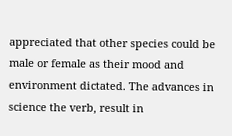appreciated that other species could be male or female as their mood and environment dictated. The advances in science the verb, result in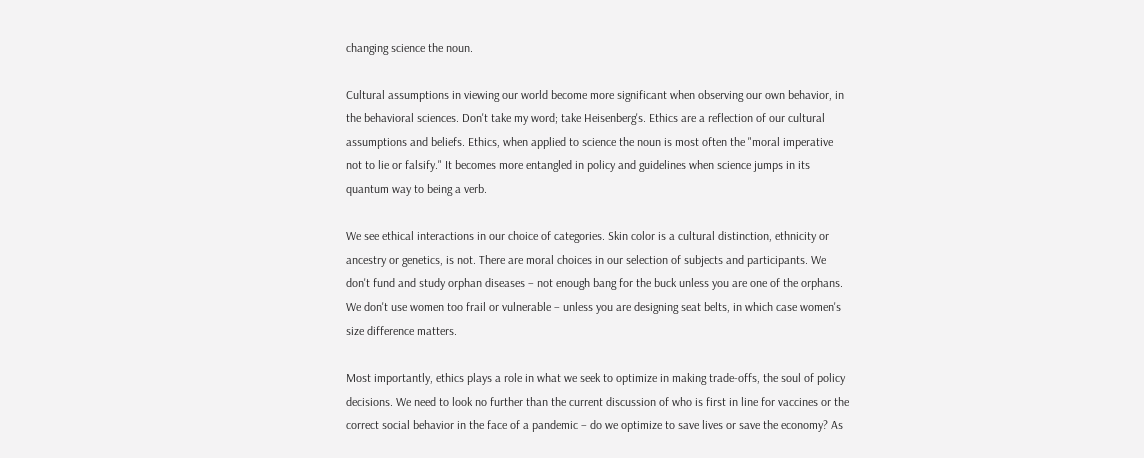changing science the noun.

Cultural assumptions in viewing our world become more significant when observing our own behavior, in the behavioral sciences. Don't take my word; take Heisenberg's. Ethics are a reflection of our cultural assumptions and beliefs. Ethics, when applied to science the noun is most often the "moral imperative not to lie or falsify." It becomes more entangled in policy and guidelines when science jumps in its quantum way to being a verb.

We see ethical interactions in our choice of categories. Skin color is a cultural distinction, ethnicity or ancestry or genetics, is not. There are moral choices in our selection of subjects and participants. We don't fund and study orphan diseases – not enough bang for the buck unless you are one of the orphans. We don't use women too frail or vulnerable – unless you are designing seat belts, in which case women's size difference matters.

Most importantly, ethics plays a role in what we seek to optimize in making trade-offs, the soul of policy decisions. We need to look no further than the current discussion of who is first in line for vaccines or the correct social behavior in the face of a pandemic – do we optimize to save lives or save the economy? As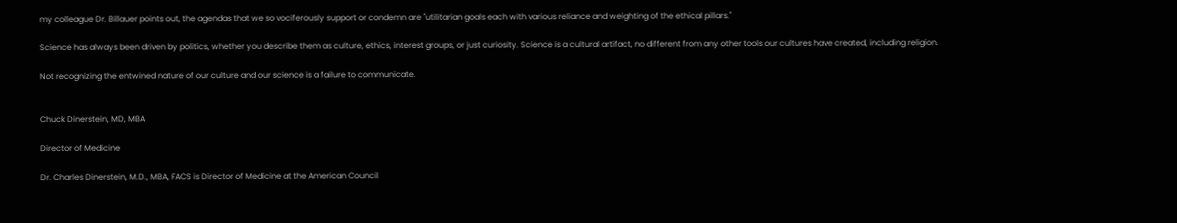my colleague Dr. Billauer points out, the agendas that we so vociferously support or condemn are "utilitarian goals each with various reliance and weighting of the ethical pillars."

Science has always been driven by politics, whether you describe them as culture, ethics, interest groups, or just curiosity. Science is a cultural artifact, no different from any other tools our cultures have created, including religion.

Not recognizing the entwined nature of our culture and our science is a failure to communicate.


Chuck Dinerstein, MD, MBA

Director of Medicine

Dr. Charles Dinerstein, M.D., MBA, FACS is Director of Medicine at the American Council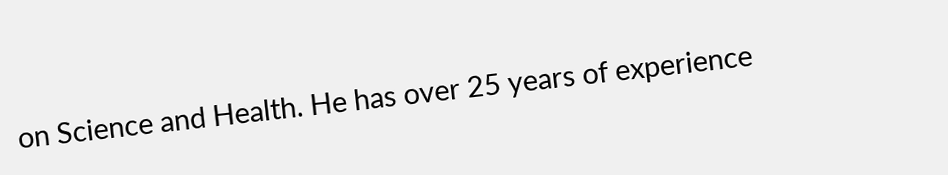on Science and Health. He has over 25 years of experience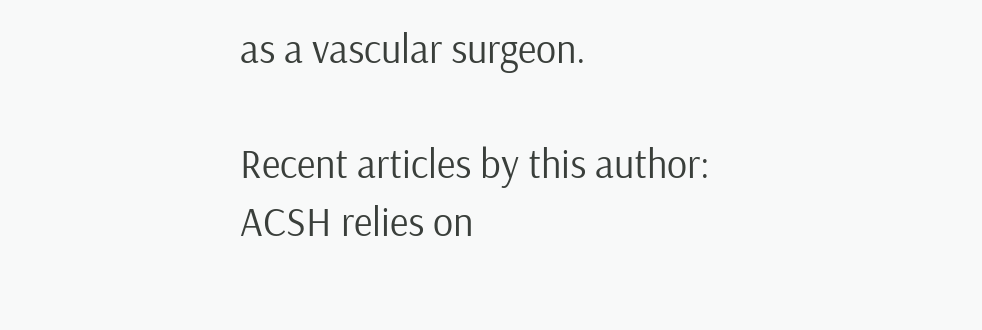as a vascular surgeon.

Recent articles by this author:
ACSH relies on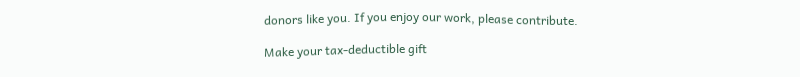donors like you. If you enjoy our work, please contribute.

Make your tax-deductible gift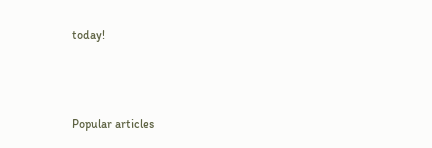today!



Popular articles